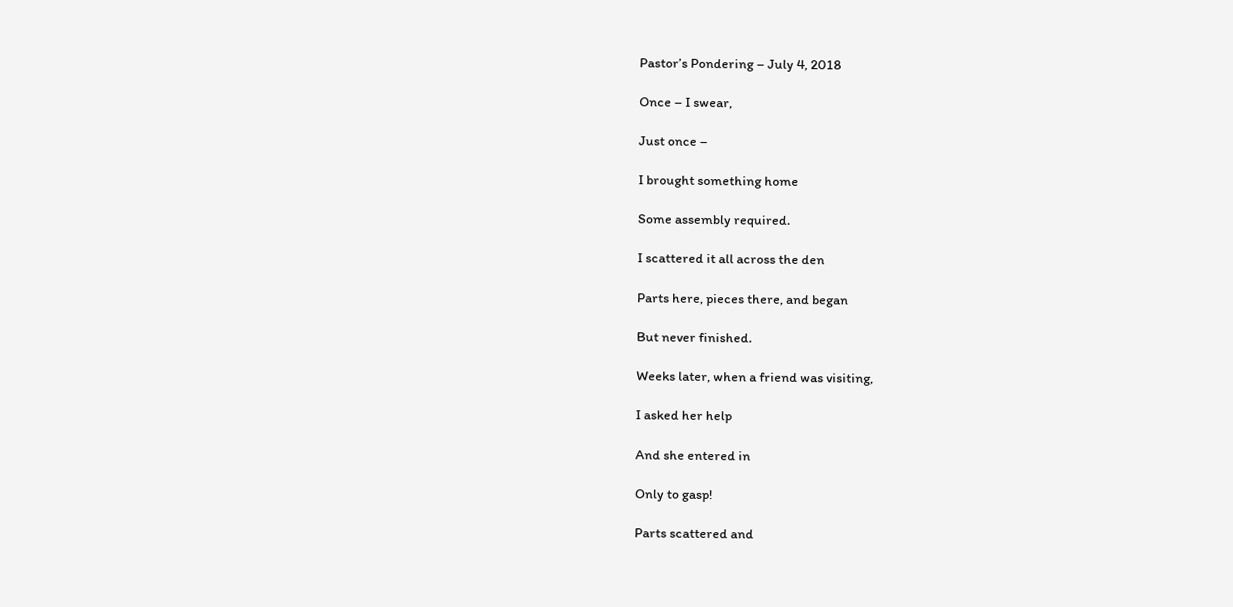Pastor’s Pondering – July 4, 2018

Once – I swear,

Just once –

I brought something home

Some assembly required.

I scattered it all across the den

Parts here, pieces there, and began

But never finished.

Weeks later, when a friend was visiting,

I asked her help

And she entered in

Only to gasp!

Parts scattered and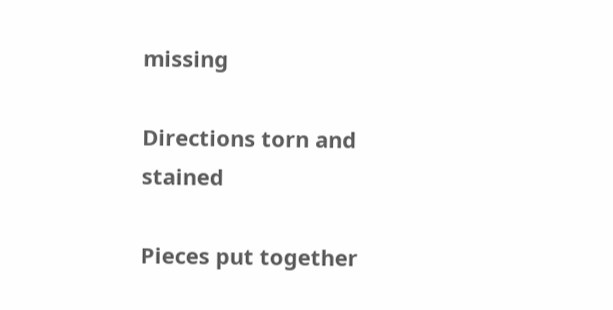missing

Directions torn and stained

Pieces put together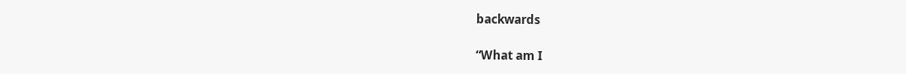backwards

“What am I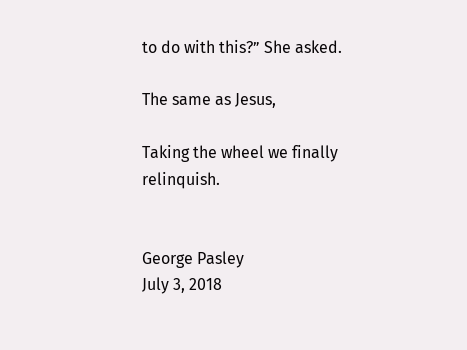to do with this?” She asked.

The same as Jesus,

Taking the wheel we finally relinquish.


George Pasley
July 3, 2018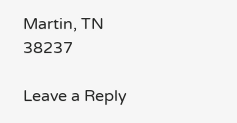Martin, TN  38237

Leave a Reply